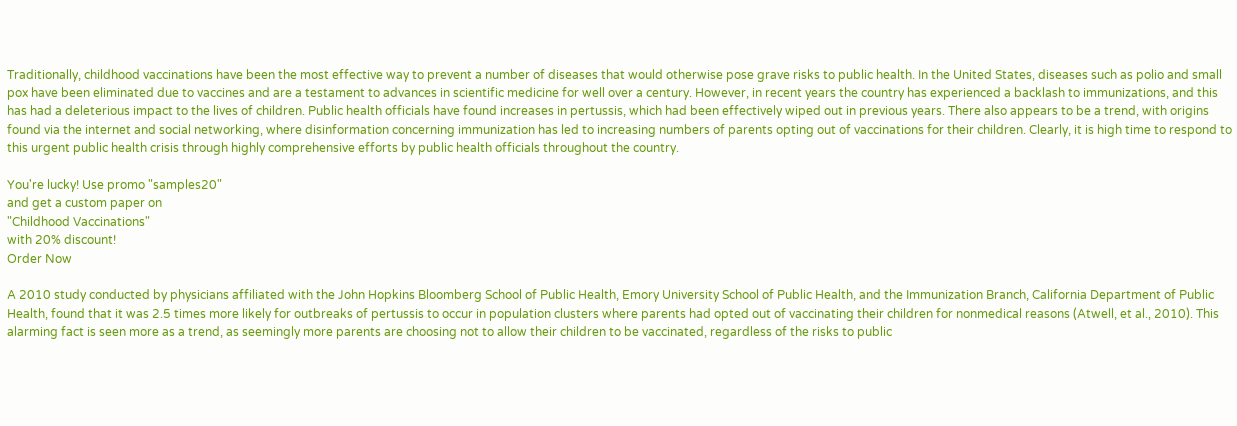Traditionally, childhood vaccinations have been the most effective way to prevent a number of diseases that would otherwise pose grave risks to public health. In the United States, diseases such as polio and small pox have been eliminated due to vaccines and are a testament to advances in scientific medicine for well over a century. However, in recent years the country has experienced a backlash to immunizations, and this has had a deleterious impact to the lives of children. Public health officials have found increases in pertussis, which had been effectively wiped out in previous years. There also appears to be a trend, with origins found via the internet and social networking, where disinformation concerning immunization has led to increasing numbers of parents opting out of vaccinations for their children. Clearly, it is high time to respond to this urgent public health crisis through highly comprehensive efforts by public health officials throughout the country.

You're lucky! Use promo "samples20"
and get a custom paper on
"Childhood Vaccinations"
with 20% discount!
Order Now

A 2010 study conducted by physicians affiliated with the John Hopkins Bloomberg School of Public Health, Emory University School of Public Health, and the Immunization Branch, California Department of Public Health, found that it was 2.5 times more likely for outbreaks of pertussis to occur in population clusters where parents had opted out of vaccinating their children for nonmedical reasons (Atwell, et al., 2010). This alarming fact is seen more as a trend, as seemingly more parents are choosing not to allow their children to be vaccinated, regardless of the risks to public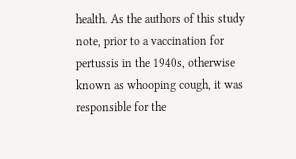health. As the authors of this study note, prior to a vaccination for pertussis in the 1940s, otherwise known as whooping cough, it was responsible for the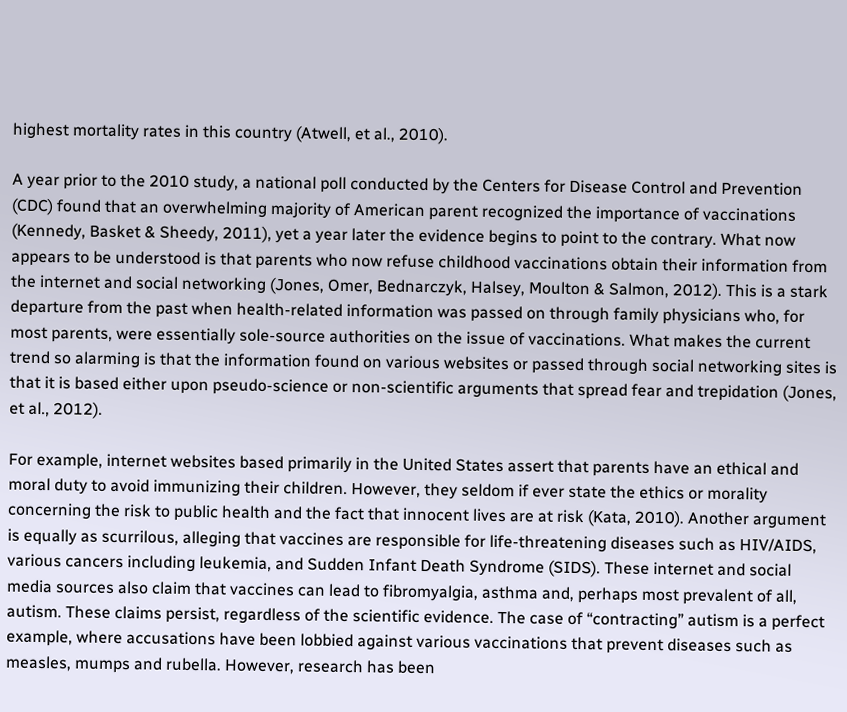highest mortality rates in this country (Atwell, et al., 2010).

A year prior to the 2010 study, a national poll conducted by the Centers for Disease Control and Prevention (CDC) found that an overwhelming majority of American parent recognized the importance of vaccinations (Kennedy, Basket & Sheedy, 2011), yet a year later the evidence begins to point to the contrary. What now appears to be understood is that parents who now refuse childhood vaccinations obtain their information from the internet and social networking (Jones, Omer, Bednarczyk, Halsey, Moulton & Salmon, 2012). This is a stark departure from the past when health-related information was passed on through family physicians who, for most parents, were essentially sole-source authorities on the issue of vaccinations. What makes the current trend so alarming is that the information found on various websites or passed through social networking sites is that it is based either upon pseudo-science or non-scientific arguments that spread fear and trepidation (Jones, et al., 2012).

For example, internet websites based primarily in the United States assert that parents have an ethical and moral duty to avoid immunizing their children. However, they seldom if ever state the ethics or morality concerning the risk to public health and the fact that innocent lives are at risk (Kata, 2010). Another argument is equally as scurrilous, alleging that vaccines are responsible for life-threatening diseases such as HIV/AIDS, various cancers including leukemia, and Sudden Infant Death Syndrome (SIDS). These internet and social media sources also claim that vaccines can lead to fibromyalgia, asthma and, perhaps most prevalent of all, autism. These claims persist, regardless of the scientific evidence. The case of “contracting” autism is a perfect example, where accusations have been lobbied against various vaccinations that prevent diseases such as measles, mumps and rubella. However, research has been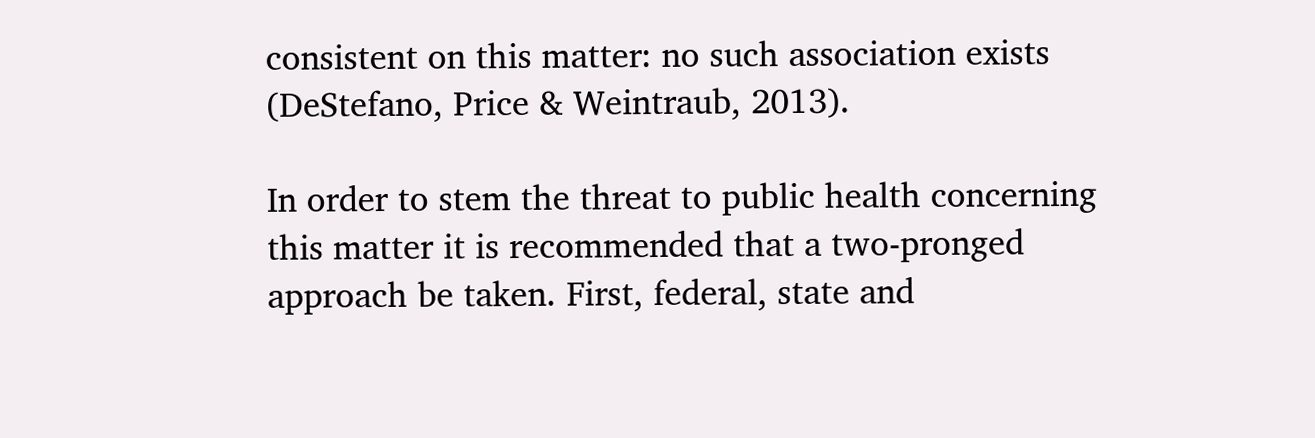consistent on this matter: no such association exists (DeStefano, Price & Weintraub, 2013).

In order to stem the threat to public health concerning this matter it is recommended that a two-pronged approach be taken. First, federal, state and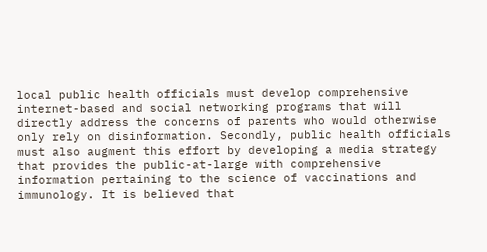local public health officials must develop comprehensive internet-based and social networking programs that will directly address the concerns of parents who would otherwise only rely on disinformation. Secondly, public health officials must also augment this effort by developing a media strategy that provides the public-at-large with comprehensive information pertaining to the science of vaccinations and immunology. It is believed that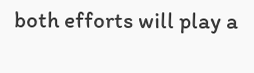both efforts will play a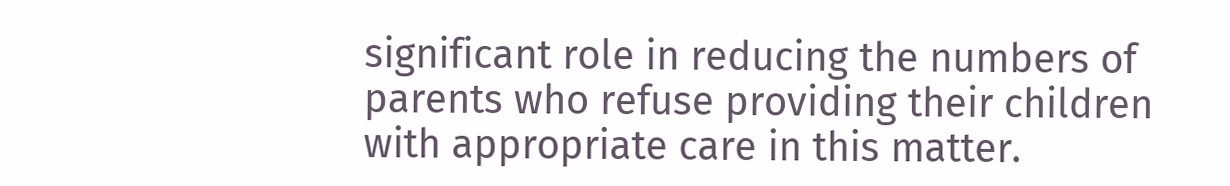significant role in reducing the numbers of parents who refuse providing their children with appropriate care in this matter.